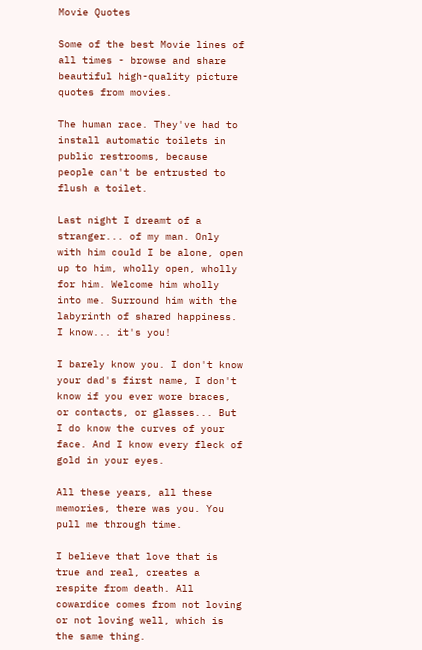Movie Quotes

Some of the best Movie lines of all times - browse and share beautiful high-quality picture quotes from movies.

The human race. They've had to install automatic toilets in public restrooms, because people can't be entrusted to flush a toilet.

Last night I dreamt of a stranger... of my man. Only with him could I be alone, open up to him, wholly open, wholly for him. Welcome him wholly into me. Surround him with the labyrinth of shared happiness. I know... it's you!

I barely know you. I don't know your dad's first name, I don't know if you ever wore braces, or contacts, or glasses... But I do know the curves of your face. And I know every fleck of gold in your eyes.

All these years, all these memories, there was you. You pull me through time.

I believe that love that is true and real, creates a respite from death. All cowardice comes from not loving or not loving well, which is the same thing.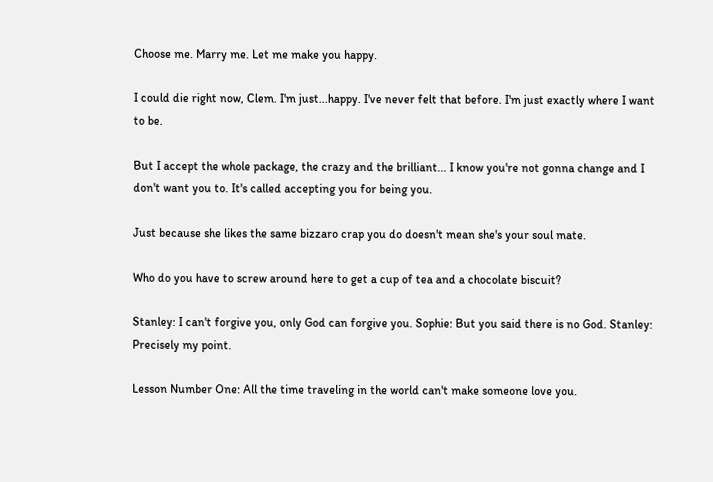Choose me. Marry me. Let me make you happy.

I could die right now, Clem. I'm just...happy. I've never felt that before. I'm just exactly where I want to be.

But I accept the whole package, the crazy and the brilliant... I know you're not gonna change and I don't want you to. It's called accepting you for being you.

Just because she likes the same bizzaro crap you do doesn't mean she's your soul mate.

Who do you have to screw around here to get a cup of tea and a chocolate biscuit?

Stanley: I can't forgive you, only God can forgive you. Sophie: But you said there is no God. Stanley: Precisely my point.

Lesson Number One: All the time traveling in the world can't make someone love you.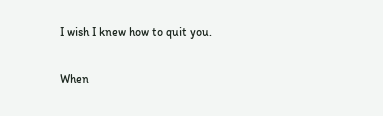I wish I knew how to quit you.

When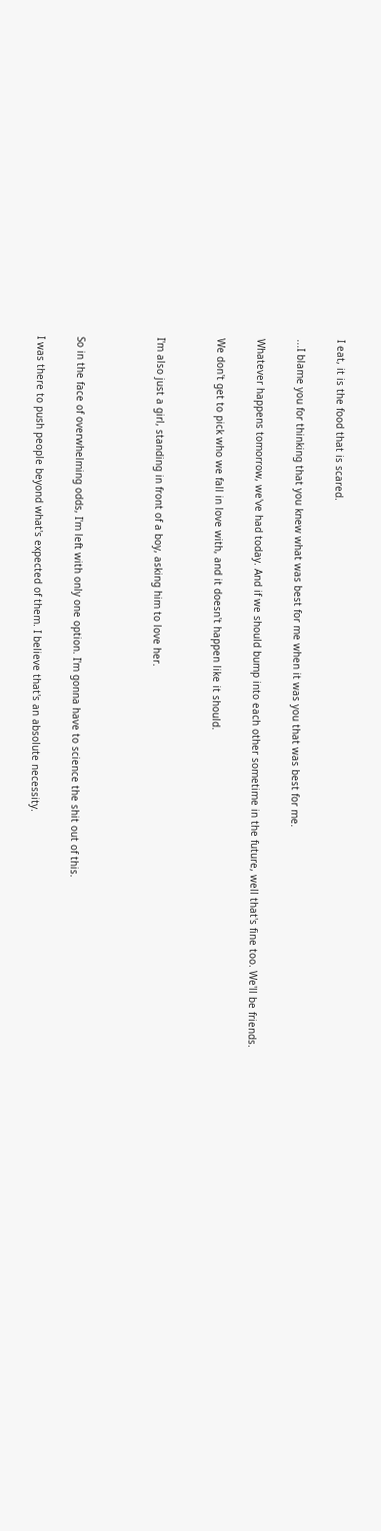I eat, it is the food that is scared.

...I blame you for thinking that you knew what was best for me when it was you that was best for me.

Whatever happens tomorrow, we've had today. And if we should bump into each other sometime in the future, well that's fine too. We'll be friends.

We don't get to pick who we fall in love with, and it doesn't happen like it should.


I'm also just a girl, standing in front of a boy, asking him to love her.



So in the face of overwhelming odds, I'm left with only one option. I'm gonna have to science the shit out of this.

I was there to push people beyond what's expected of them. I believe that's an absolute necessity.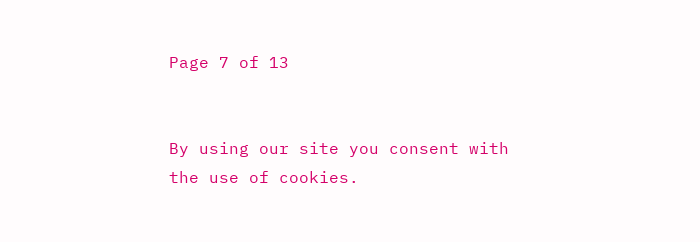Page 7 of 13


By using our site you consent with the use of cookies.